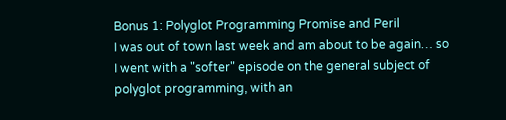Bonus 1: Polyglot Programming Promise and Peril
I was out of town last week and am about to be again… so I went with a "softer" episode on the general subject of polyglot programming, with an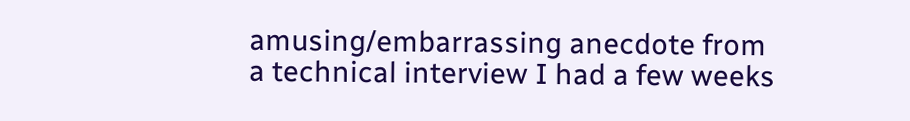amusing/embarrassing anecdote from a technical interview I had a few weeks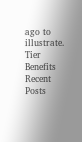ago to illustrate.
Tier Benefits
Recent Posts